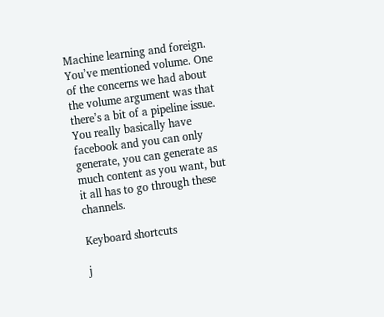Machine learning and foreign. You’ve mentioned volume. One of the concerns we had about the volume argument was that there’s a bit of a pipeline issue. You really basically have facebook and you can only generate, you can generate as much content as you want, but it all has to go through these channels.

Keyboard shortcuts

j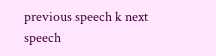previous speech k next speech